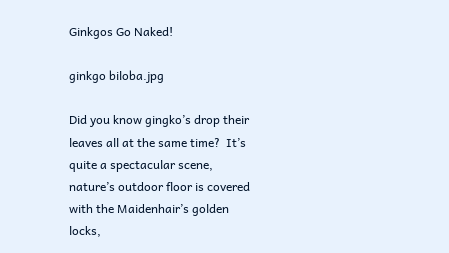Ginkgos Go Naked!

ginkgo biloba.jpg

Did you know gingko’s drop their leaves all at the same time?  It’s quite a spectacular scene, nature’s outdoor floor is covered with the Maidenhair’s golden locks,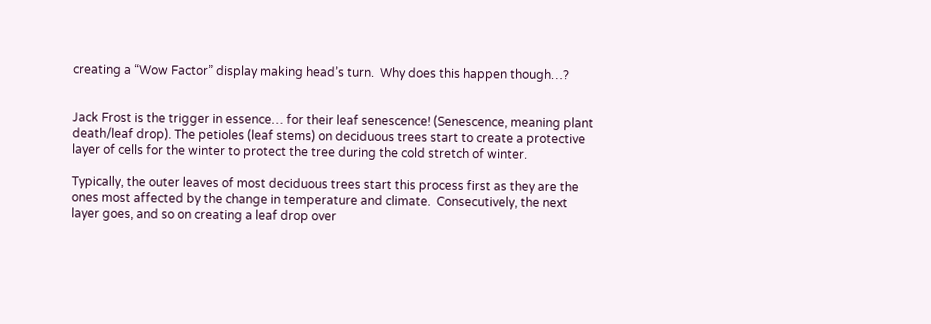creating a “Wow Factor” display making head’s turn.  Why does this happen though…?


Jack Frost is the trigger in essence… for their leaf senescence! (Senescence, meaning plant death/leaf drop). The petioles (leaf stems) on deciduous trees start to create a protective layer of cells for the winter to protect the tree during the cold stretch of winter.

Typically, the outer leaves of most deciduous trees start this process first as they are the ones most affected by the change in temperature and climate.  Consecutively, the next layer goes, and so on creating a leaf drop over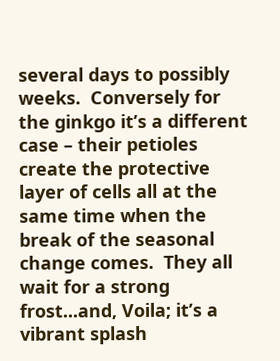several days to possibly weeks.  Conversely for the ginkgo it’s a different case – their petioles create the protective layer of cells all at the same time when the break of the seasonal change comes.  They all wait for a strong frost...and, Voila; it’s a vibrant splash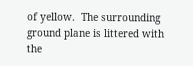of yellow.  The surrounding ground plane is littered with the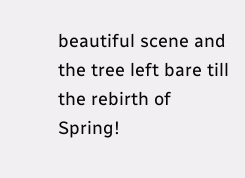beautiful scene and the tree left bare till the rebirth of Spring!